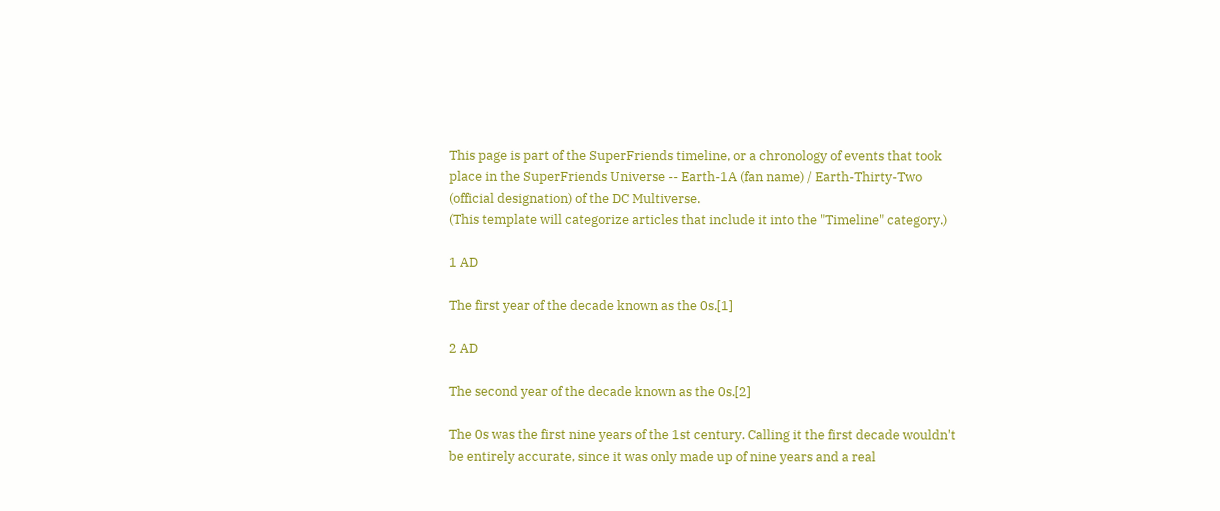This page is part of the SuperFriends timeline, or a chronology of events that took place in the SuperFriends Universe -- Earth-1A (fan name) / Earth-Thirty-Two (official designation) of the DC Multiverse.
(This template will categorize articles that include it into the "Timeline" category.)

1 AD

The first year of the decade known as the 0s.[1]

2 AD

The second year of the decade known as the 0s.[2]

The 0s was the first nine years of the 1st century. Calling it the first decade wouldn't be entirely accurate, since it was only made up of nine years and a real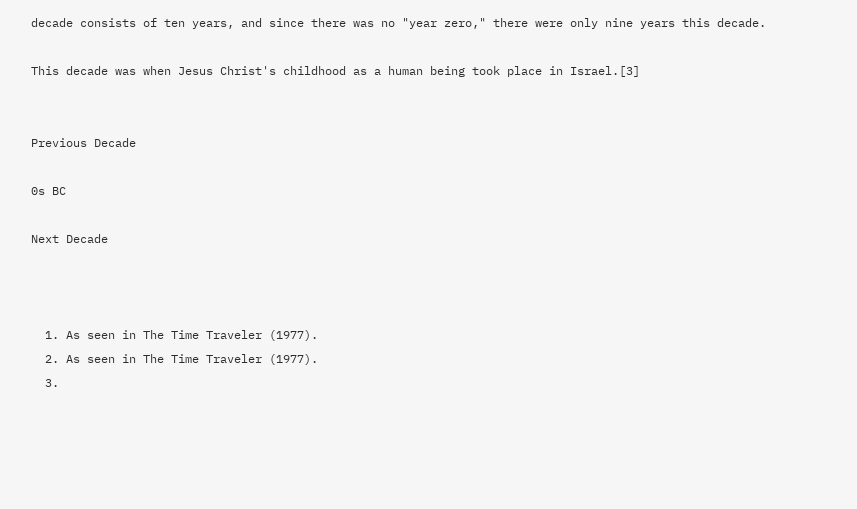decade consists of ten years, and since there was no "year zero," there were only nine years this decade.

This decade was when Jesus Christ's childhood as a human being took place in Israel.[3]


Previous Decade

0s BC

Next Decade



  1. As seen in The Time Traveler (1977).
  2. As seen in The Time Traveler (1977).
  3.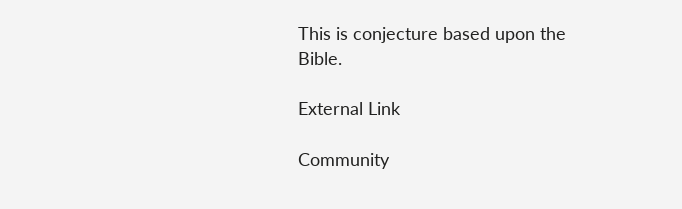This is conjecture based upon the Bible.

External Link

Community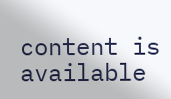content is available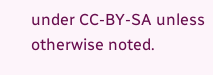under CC-BY-SA unless otherwise noted.